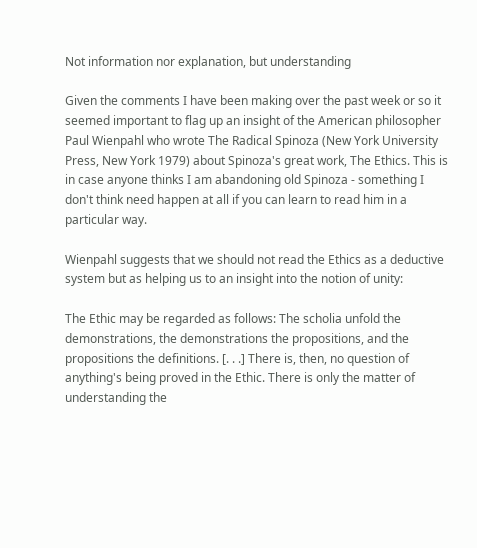Not information nor explanation, but understanding

Given the comments I have been making over the past week or so it seemed important to flag up an insight of the American philosopher Paul Wienpahl who wrote The Radical Spinoza (New York University Press, New York 1979) about Spinoza's great work, The Ethics. This is in case anyone thinks I am abandoning old Spinoza - something I don't think need happen at all if you can learn to read him in a particular way.

Wienpahl suggests that we should not read the Ethics as a deductive system but as helping us to an insight into the notion of unity:

The Ethic may be regarded as follows: The scholia unfold the demonstrations, the demonstrations the propositions, and the propositions the definitions. [. . .] There is, then, no question of anything's being proved in the Ethic. There is only the matter of understanding the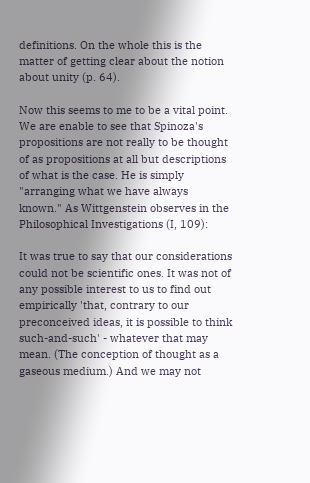definitions. On the whole this is the matter of getting clear about the notion about unity (p. 64).

Now this seems to me to be a vital point. We are enable to see that Spinoza's propositions are not really to be thought of as propositions at all but descriptions of what is the case. He is simply "arranging what we have always known." As Wittgenstein observes in the Philosophical Investigations (I, 109):

It was true to say that our considerations could not be scientific ones. It was not of any possible interest to us to find out empirically 'that, contrary to our preconceived ideas, it is possible to think such-and-such' - whatever that may mean. (The conception of thought as a gaseous medium.) And we may not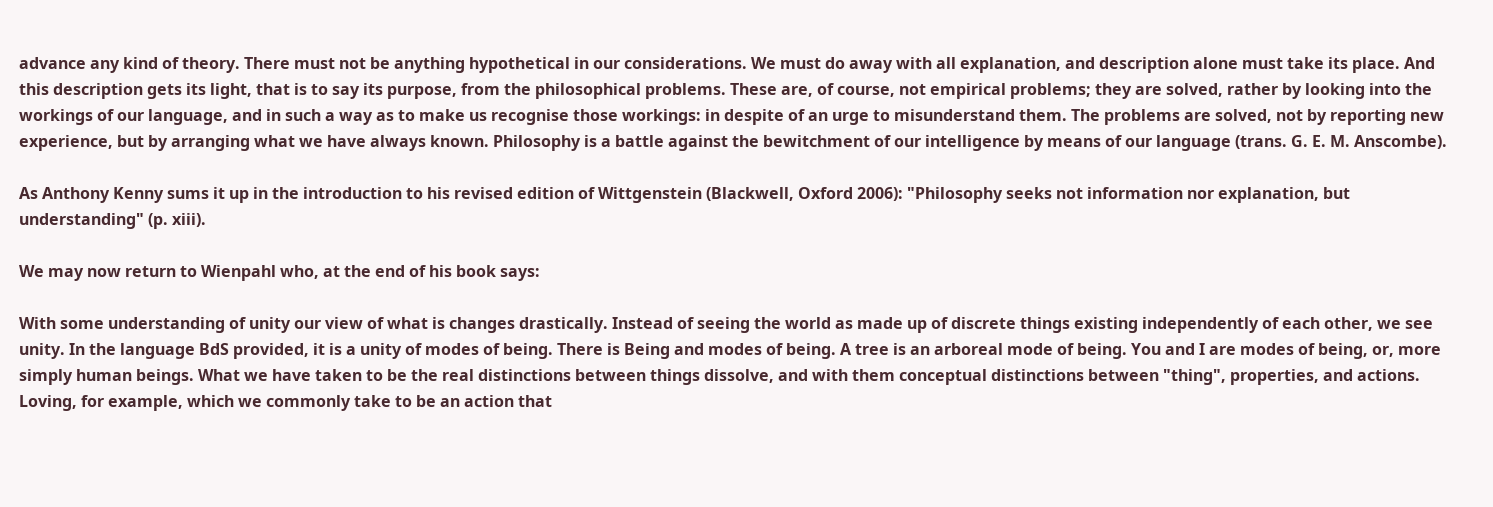advance any kind of theory. There must not be anything hypothetical in our considerations. We must do away with all explanation, and description alone must take its place. And this description gets its light, that is to say its purpose, from the philosophical problems. These are, of course, not empirical problems; they are solved, rather by looking into the workings of our language, and in such a way as to make us recognise those workings: in despite of an urge to misunderstand them. The problems are solved, not by reporting new experience, but by arranging what we have always known. Philosophy is a battle against the bewitchment of our intelligence by means of our language (trans. G. E. M. Anscombe).

As Anthony Kenny sums it up in the introduction to his revised edition of Wittgenstein (Blackwell, Oxford 2006): "Philosophy seeks not information nor explanation, but understanding" (p. xiii).

We may now return to Wienpahl who, at the end of his book says:

With some understanding of unity our view of what is changes drastically. Instead of seeing the world as made up of discrete things existing independently of each other, we see unity. In the language BdS provided, it is a unity of modes of being. There is Being and modes of being. A tree is an arboreal mode of being. You and I are modes of being, or, more simply human beings. What we have taken to be the real distinctions between things dissolve, and with them conceptual distinctions between "thing", properties, and actions. Loving, for example, which we commonly take to be an action that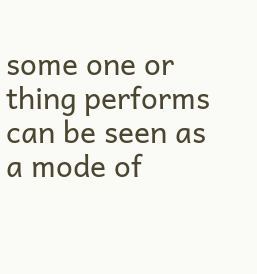some one or thing performs can be seen as a mode of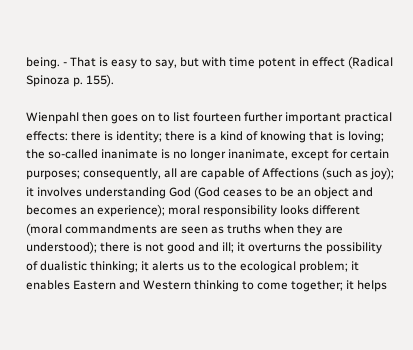being. - That is easy to say, but with time potent in effect (Radical Spinoza p. 155).

Wienpahl then goes on to list fourteen further important practical effects: there is identity; there is a kind of knowing that is loving; the so-called inanimate is no longer inanimate, except for certain purposes; consequently, all are capable of Affections (such as joy); it involves understanding God (God ceases to be an object and becomes an experience); moral responsibility looks different (moral commandments are seen as truths when they are understood); there is not good and ill; it overturns the possibility of dualistic thinking; it alerts us to the ecological problem; it enables Eastern and Western thinking to come together; it helps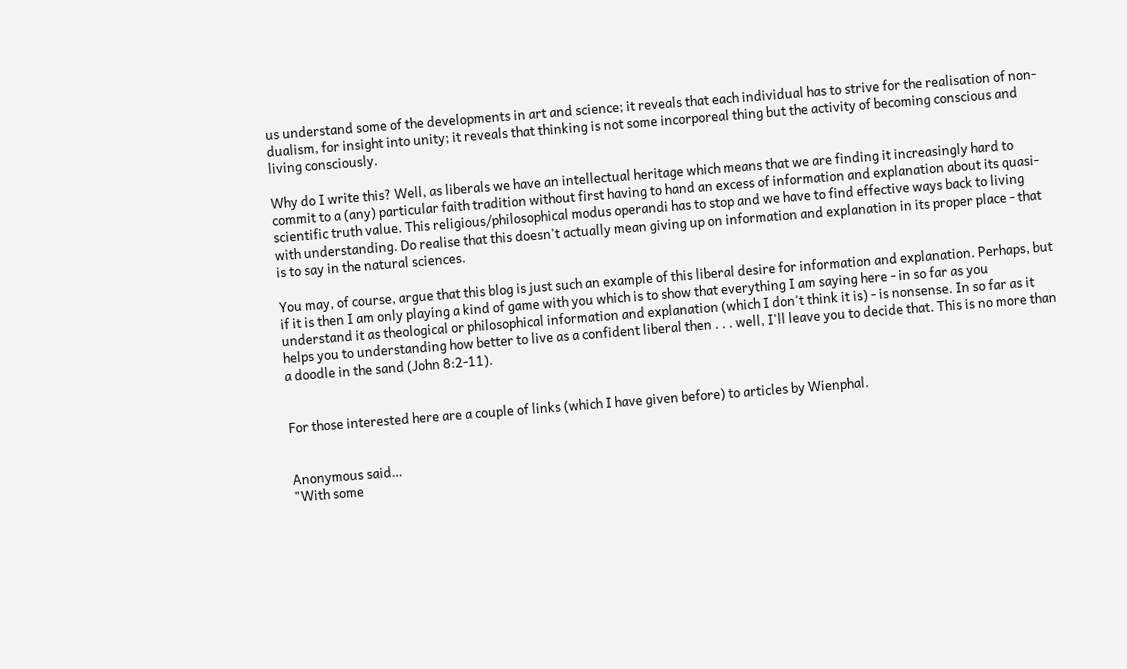us understand some of the developments in art and science; it reveals that each individual has to strive for the realisation of non-dualism, for insight into unity; it reveals that thinking is not some incorporeal thing but the activity of becoming conscious and living consciously.

Why do I write this? Well, as liberals we have an intellectual heritage which means that we are finding it increasingly hard to commit to a (any) particular faith tradition without first having to hand an excess of information and explanation about its quasi-scientific truth value. This religious/philosophical modus operandi has to stop and we have to find effective ways back to living with understanding. Do realise that this doesn't actually mean giving up on information and explanation in its proper place - that is to say in the natural sciences.

You may, of course, argue that this blog is just such an example of this liberal desire for information and explanation. Perhaps, but if it is then I am only playing a kind of game with you which is to show that everything I am saying here - in so far as you understand it as theological or philosophical information and explanation (which I don't think it is) - is nonsense. In so far as it helps you to understanding how better to live as a confident liberal then . . . well, I'll leave you to decide that. This is no more than a doodle in the sand (John 8:2-11).


For those interested here are a couple of links (which I have given before) to articles by Wienphal.


Anonymous said…
"With some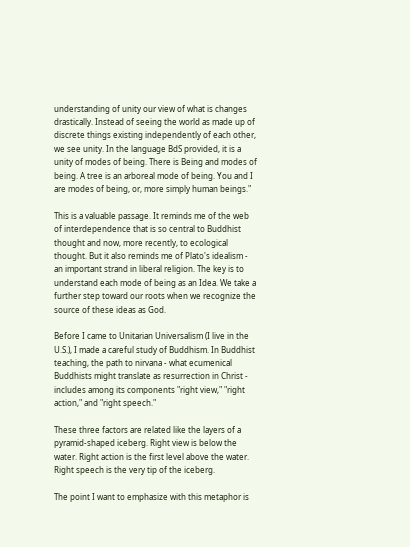understanding of unity our view of what is changes drastically. Instead of seeing the world as made up of discrete things existing independently of each other, we see unity. In the language BdS provided, it is a unity of modes of being. There is Being and modes of being. A tree is an arboreal mode of being. You and I are modes of being, or, more simply human beings."

This is a valuable passage. It reminds me of the web of interdependence that is so central to Buddhist thought and now, more recently, to ecological thought. But it also reminds me of Plato's idealism - an important strand in liberal religion. The key is to understand each mode of being as an Idea. We take a further step toward our roots when we recognize the source of these ideas as God.

Before I came to Unitarian Universalism (I live in the U.S.), I made a careful study of Buddhism. In Buddhist teaching, the path to nirvana - what ecumenical Buddhists might translate as resurrection in Christ - includes among its components "right view," "right action," and "right speech."

These three factors are related like the layers of a pyramid-shaped iceberg. Right view is below the water. Right action is the first level above the water. Right speech is the very tip of the iceberg.

The point I want to emphasize with this metaphor is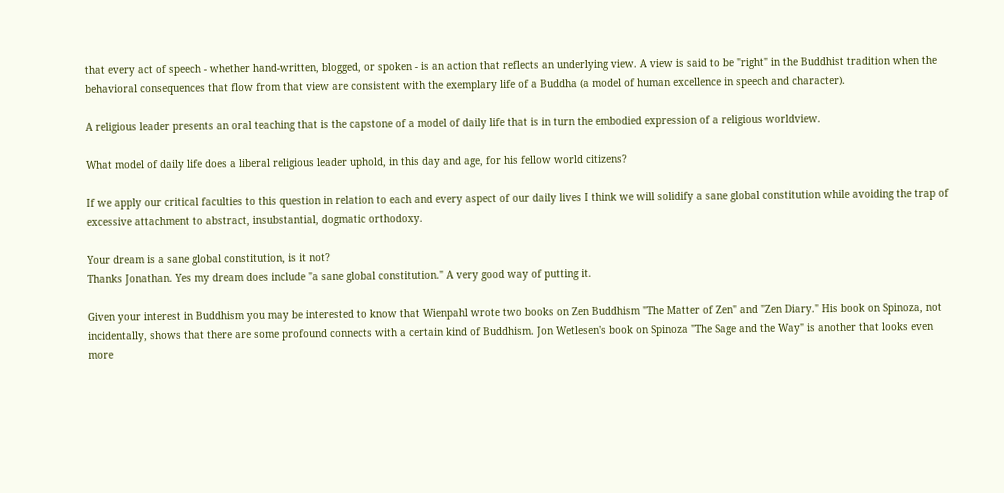that every act of speech - whether hand-written, blogged, or spoken - is an action that reflects an underlying view. A view is said to be "right" in the Buddhist tradition when the behavioral consequences that flow from that view are consistent with the exemplary life of a Buddha (a model of human excellence in speech and character).

A religious leader presents an oral teaching that is the capstone of a model of daily life that is in turn the embodied expression of a religious worldview.

What model of daily life does a liberal religious leader uphold, in this day and age, for his fellow world citizens?

If we apply our critical faculties to this question in relation to each and every aspect of our daily lives I think we will solidify a sane global constitution while avoiding the trap of excessive attachment to abstract, insubstantial, dogmatic orthodoxy.

Your dream is a sane global constitution, is it not?
Thanks Jonathan. Yes my dream does include "a sane global constitution." A very good way of putting it.

Given your interest in Buddhism you may be interested to know that Wienpahl wrote two books on Zen Buddhism "The Matter of Zen" and "Zen Diary." His book on Spinoza, not incidentally, shows that there are some profound connects with a certain kind of Buddhism. Jon Wetlesen's book on Spinoza "The Sage and the Way" is another that looks even more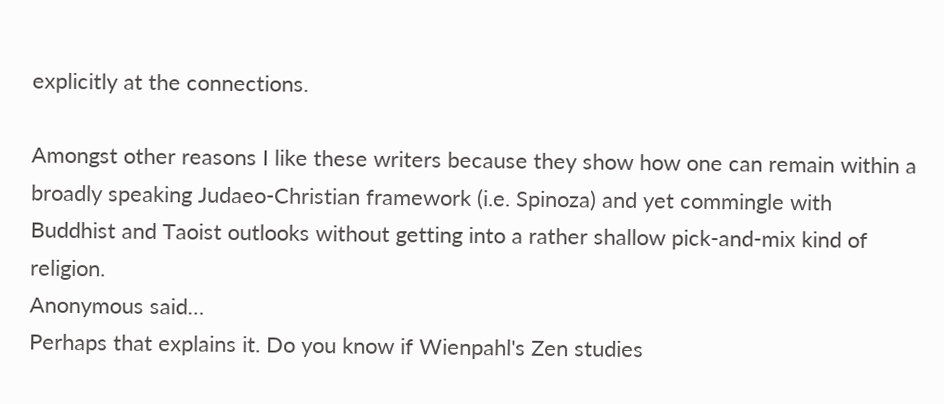explicitly at the connections.

Amongst other reasons I like these writers because they show how one can remain within a broadly speaking Judaeo-Christian framework (i.e. Spinoza) and yet commingle with Buddhist and Taoist outlooks without getting into a rather shallow pick-and-mix kind of religion.
Anonymous said…
Perhaps that explains it. Do you know if Wienpahl's Zen studies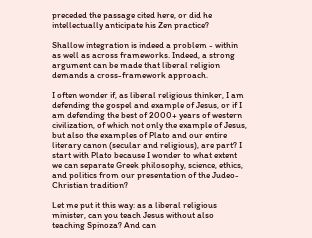preceded the passage cited here, or did he intellectually anticipate his Zen practice?

Shallow integration is indeed a problem - within as well as across frameworks. Indeed, a strong argument can be made that liberal religion demands a cross-framework approach.

I often wonder if, as liberal religious thinker, I am defending the gospel and example of Jesus, or if I am defending the best of 2000+ years of western civilization, of which not only the example of Jesus, but also the examples of Plato and our entire literary canon (secular and religious), are part? I start with Plato because I wonder to what extent we can separate Greek philosophy, science, ethics, and politics from our presentation of the Judeo-Christian tradition?

Let me put it this way: as a liberal religious minister, can you teach Jesus without also teaching Spinoza? And can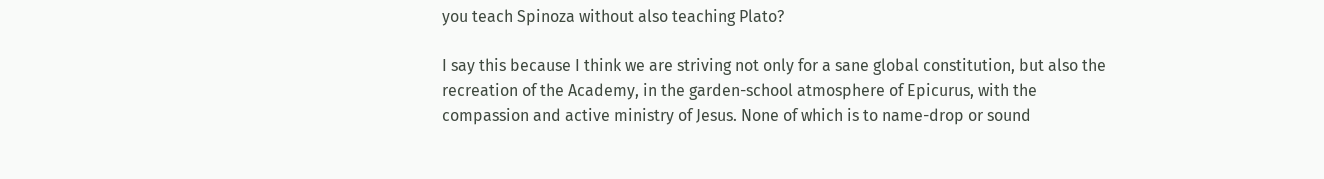you teach Spinoza without also teaching Plato?

I say this because I think we are striving not only for a sane global constitution, but also the recreation of the Academy, in the garden-school atmosphere of Epicurus, with the compassion and active ministry of Jesus. None of which is to name-drop or sound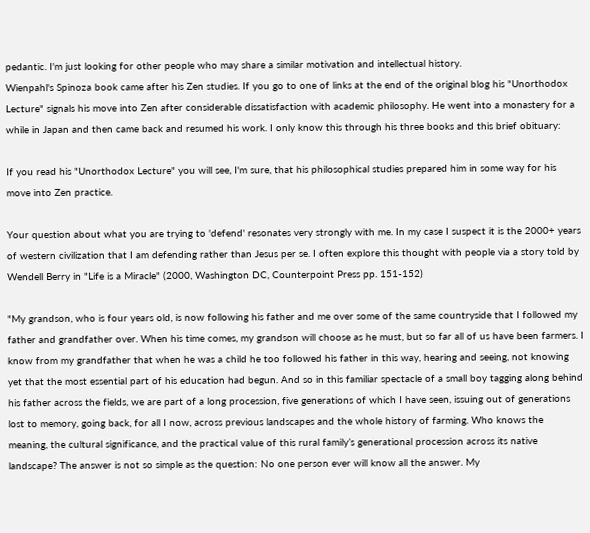pedantic. I'm just looking for other people who may share a similar motivation and intellectual history.
Wienpahl's Spinoza book came after his Zen studies. If you go to one of links at the end of the original blog his "Unorthodox Lecture" signals his move into Zen after considerable dissatisfaction with academic philosophy. He went into a monastery for a while in Japan and then came back and resumed his work. I only know this through his three books and this brief obituary:

If you read his "Unorthodox Lecture" you will see, I'm sure, that his philosophical studies prepared him in some way for his move into Zen practice.

Your question about what you are trying to 'defend' resonates very strongly with me. In my case I suspect it is the 2000+ years of western civilization that I am defending rather than Jesus per se. I often explore this thought with people via a story told by Wendell Berry in "Life is a Miracle" (2000, Washington DC, Counterpoint Press pp. 151-152)

"My grandson, who is four years old, is now following his father and me over some of the same countryside that I followed my father and grandfather over. When his time comes, my grandson will choose as he must, but so far all of us have been farmers. I know from my grandfather that when he was a child he too followed his father in this way, hearing and seeing, not knowing yet that the most essential part of his education had begun. And so in this familiar spectacle of a small boy tagging along behind his father across the fields, we are part of a long procession, five generations of which I have seen, issuing out of generations lost to memory, going back, for all I now, across previous landscapes and the whole history of farming. Who knows the meaning, the cultural significance, and the practical value of this rural family’s generational procession across its native landscape? The answer is not so simple as the question: No one person ever will know all the answer. My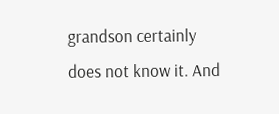grandson certainly does not know it. And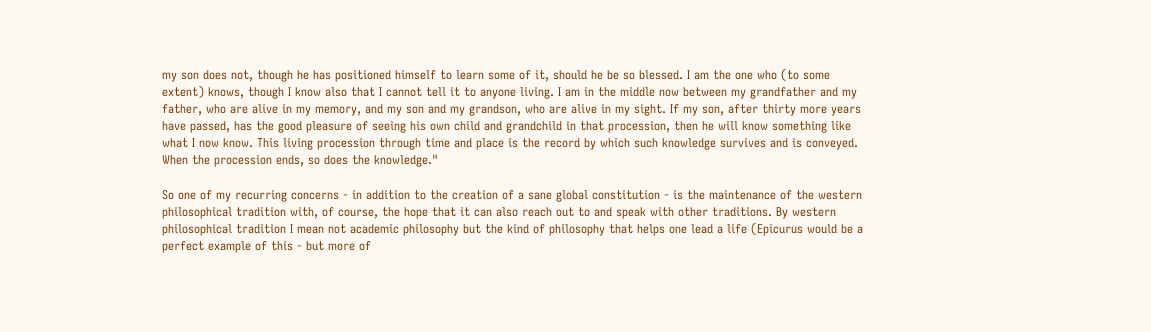my son does not, though he has positioned himself to learn some of it, should he be so blessed. I am the one who (to some extent) knows, though I know also that I cannot tell it to anyone living. I am in the middle now between my grandfather and my father, who are alive in my memory, and my son and my grandson, who are alive in my sight. If my son, after thirty more years have passed, has the good pleasure of seeing his own child and grandchild in that procession, then he will know something like what I now know. This living procession through time and place is the record by which such knowledge survives and is conveyed. When the procession ends, so does the knowledge."

So one of my recurring concerns - in addition to the creation of a sane global constitution - is the maintenance of the western philosophical tradition with, of course, the hope that it can also reach out to and speak with other traditions. By western philosophical tradition I mean not academic philosophy but the kind of philosophy that helps one lead a life (Epicurus would be a perfect example of this - but more of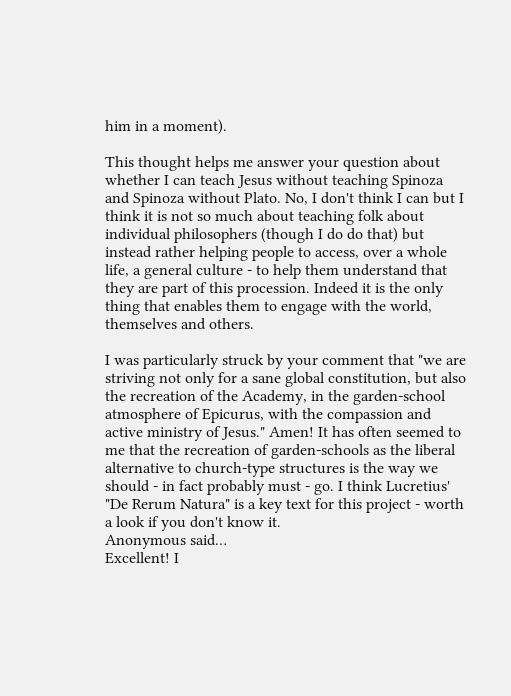him in a moment).

This thought helps me answer your question about whether I can teach Jesus without teaching Spinoza and Spinoza without Plato. No, I don't think I can but I think it is not so much about teaching folk about individual philosophers (though I do do that) but instead rather helping people to access, over a whole life, a general culture - to help them understand that they are part of this procession. Indeed it is the only thing that enables them to engage with the world, themselves and others.

I was particularly struck by your comment that "we are striving not only for a sane global constitution, but also the recreation of the Academy, in the garden-school atmosphere of Epicurus, with the compassion and active ministry of Jesus." Amen! It has often seemed to me that the recreation of garden-schools as the liberal alternative to church-type structures is the way we should - in fact probably must - go. I think Lucretius' "De Rerum Natura" is a key text for this project - worth a look if you don't know it.
Anonymous said…
Excellent! I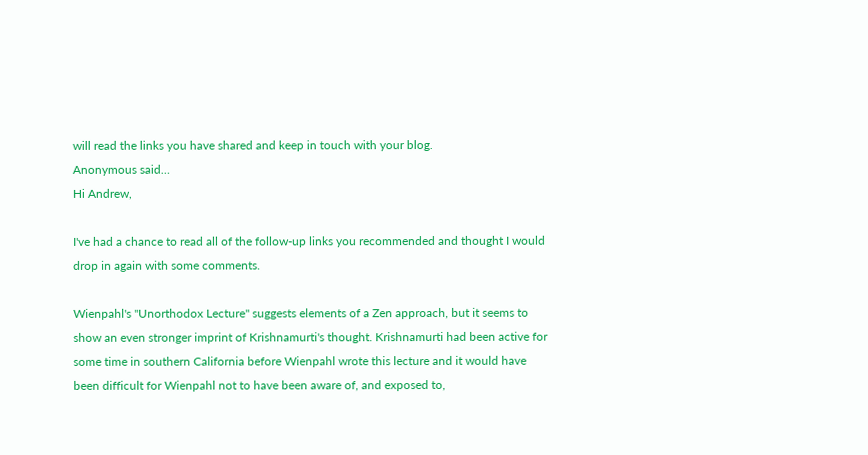will read the links you have shared and keep in touch with your blog.
Anonymous said…
Hi Andrew,

I've had a chance to read all of the follow-up links you recommended and thought I would drop in again with some comments.

Wienpahl's "Unorthodox Lecture" suggests elements of a Zen approach, but it seems to show an even stronger imprint of Krishnamurti's thought. Krishnamurti had been active for some time in southern California before Wienpahl wrote this lecture and it would have been difficult for Wienpahl not to have been aware of, and exposed to,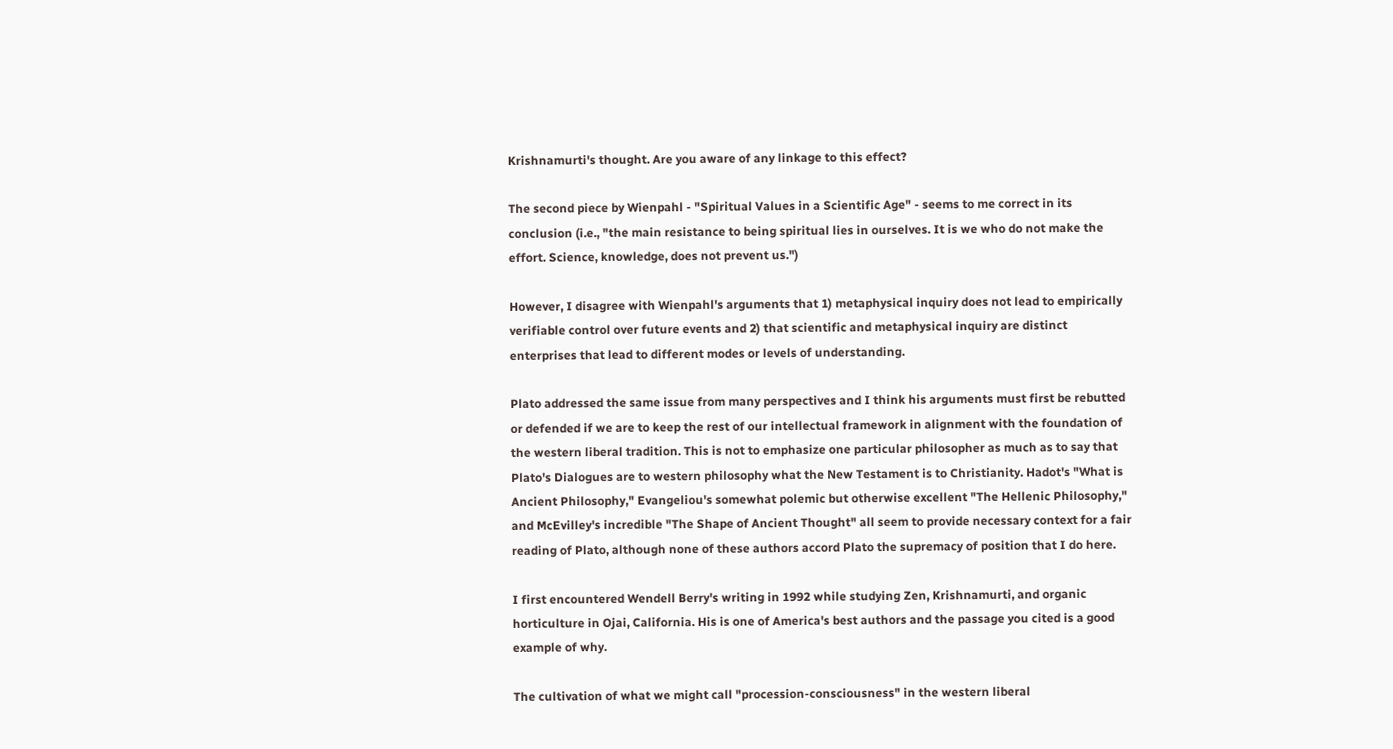Krishnamurti's thought. Are you aware of any linkage to this effect?

The second piece by Wienpahl - "Spiritual Values in a Scientific Age" - seems to me correct in its conclusion (i.e., "the main resistance to being spiritual lies in ourselves. It is we who do not make the effort. Science, knowledge, does not prevent us.")

However, I disagree with Wienpahl's arguments that 1) metaphysical inquiry does not lead to empirically verifiable control over future events and 2) that scientific and metaphysical inquiry are distinct enterprises that lead to different modes or levels of understanding.

Plato addressed the same issue from many perspectives and I think his arguments must first be rebutted or defended if we are to keep the rest of our intellectual framework in alignment with the foundation of the western liberal tradition. This is not to emphasize one particular philosopher as much as to say that Plato's Dialogues are to western philosophy what the New Testament is to Christianity. Hadot's "What is Ancient Philosophy," Evangeliou's somewhat polemic but otherwise excellent "The Hellenic Philosophy," and McEvilley's incredible "The Shape of Ancient Thought" all seem to provide necessary context for a fair reading of Plato, although none of these authors accord Plato the supremacy of position that I do here.

I first encountered Wendell Berry's writing in 1992 while studying Zen, Krishnamurti, and organic horticulture in Ojai, California. His is one of America's best authors and the passage you cited is a good example of why.

The cultivation of what we might call "procession-consciousness" in the western liberal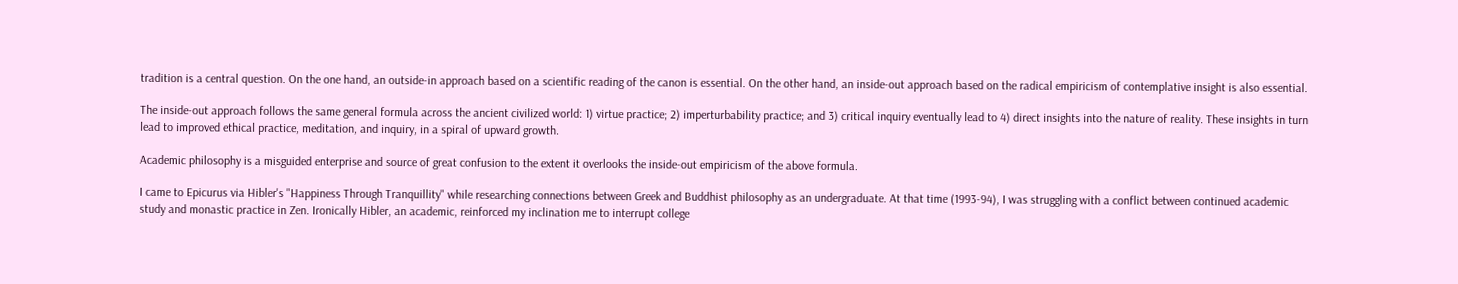tradition is a central question. On the one hand, an outside-in approach based on a scientific reading of the canon is essential. On the other hand, an inside-out approach based on the radical empiricism of contemplative insight is also essential.

The inside-out approach follows the same general formula across the ancient civilized world: 1) virtue practice; 2) imperturbability practice; and 3) critical inquiry eventually lead to 4) direct insights into the nature of reality. These insights in turn lead to improved ethical practice, meditation, and inquiry, in a spiral of upward growth.

Academic philosophy is a misguided enterprise and source of great confusion to the extent it overlooks the inside-out empiricism of the above formula.

I came to Epicurus via Hibler's "Happiness Through Tranquillity" while researching connections between Greek and Buddhist philosophy as an undergraduate. At that time (1993-94), I was struggling with a conflict between continued academic study and monastic practice in Zen. Ironically Hibler, an academic, reinforced my inclination me to interrupt college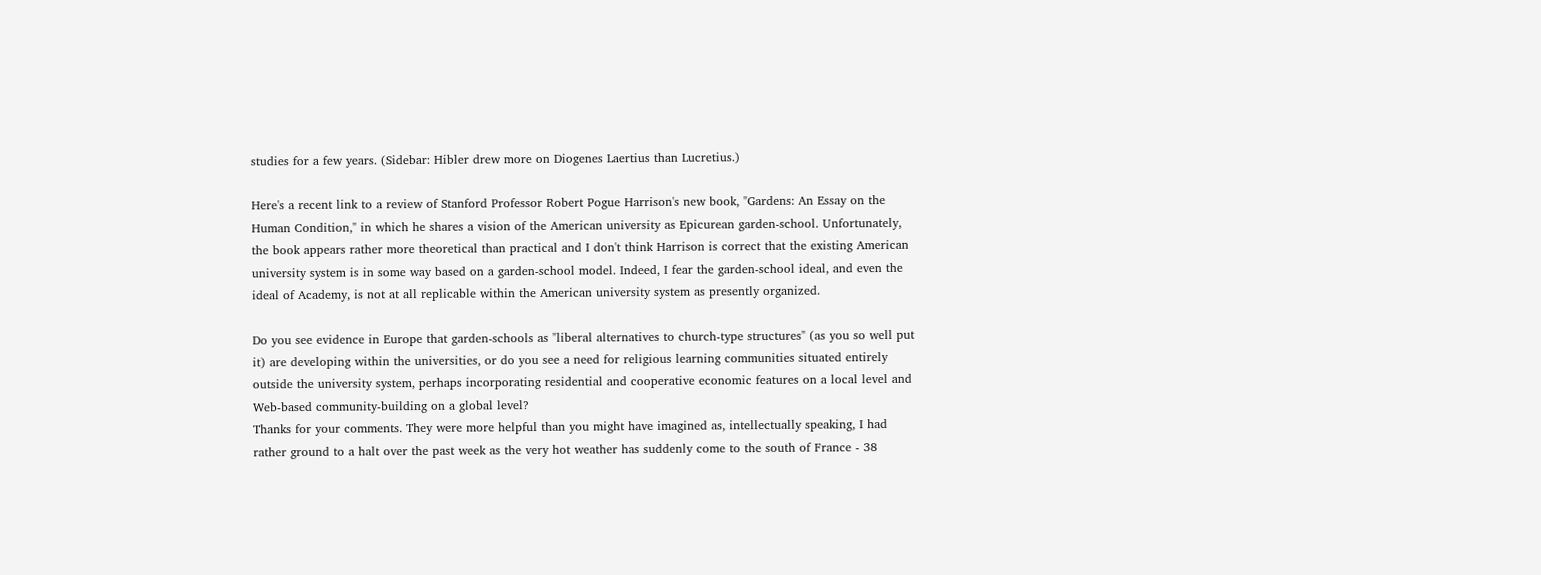studies for a few years. (Sidebar: Hibler drew more on Diogenes Laertius than Lucretius.)

Here's a recent link to a review of Stanford Professor Robert Pogue Harrison's new book, "Gardens: An Essay on the Human Condition," in which he shares a vision of the American university as Epicurean garden-school. Unfortunately, the book appears rather more theoretical than practical and I don't think Harrison is correct that the existing American university system is in some way based on a garden-school model. Indeed, I fear the garden-school ideal, and even the ideal of Academy, is not at all replicable within the American university system as presently organized.

Do you see evidence in Europe that garden-schools as "liberal alternatives to church-type structures" (as you so well put it) are developing within the universities, or do you see a need for religious learning communities situated entirely outside the university system, perhaps incorporating residential and cooperative economic features on a local level and Web-based community-building on a global level?
Thanks for your comments. They were more helpful than you might have imagined as, intellectually speaking, I had rather ground to a halt over the past week as the very hot weather has suddenly come to the south of France - 38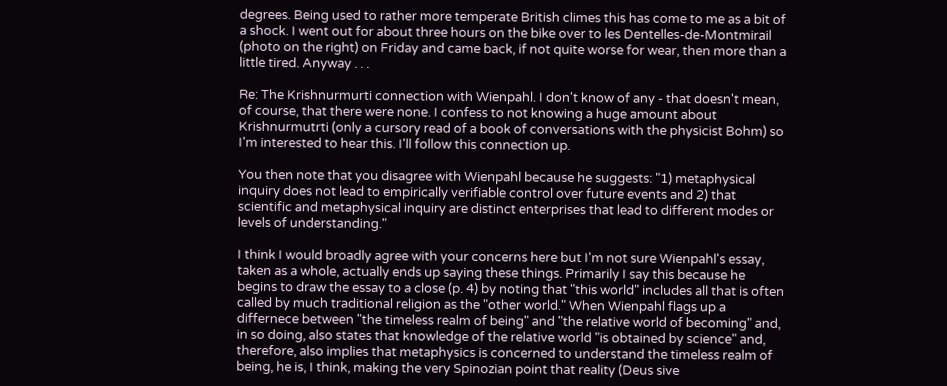degrees. Being used to rather more temperate British climes this has come to me as a bit of a shock. I went out for about three hours on the bike over to les Dentelles-de-Montmirail (photo on the right) on Friday and came back, if not quite worse for wear, then more than a little tired. Anyway . . .

Re: The Krishnurmurti connection with Wienpahl. I don't know of any - that doesn't mean, of course, that there were none. I confess to not knowing a huge amount about Krishnurmutrti (only a cursory read of a book of conversations with the physicist Bohm) so I'm interested to hear this. I'll follow this connection up.

You then note that you disagree with Wienpahl because he suggests: "1) metaphysical inquiry does not lead to empirically verifiable control over future events and 2) that scientific and metaphysical inquiry are distinct enterprises that lead to different modes or levels of understanding."

I think I would broadly agree with your concerns here but I'm not sure Wienpahl's essay, taken as a whole, actually ends up saying these things. Primarily I say this because he begins to draw the essay to a close (p. 4) by noting that "this world" includes all that is often called by much traditional religion as the "other world." When Wienpahl flags up a differnece between "the timeless realm of being" and "the relative world of becoming" and, in so doing, also states that knowledge of the relative world "is obtained by science" and, therefore, also implies that metaphysics is concerned to understand the timeless realm of being, he is, I think, making the very Spinozian point that reality (Deus sive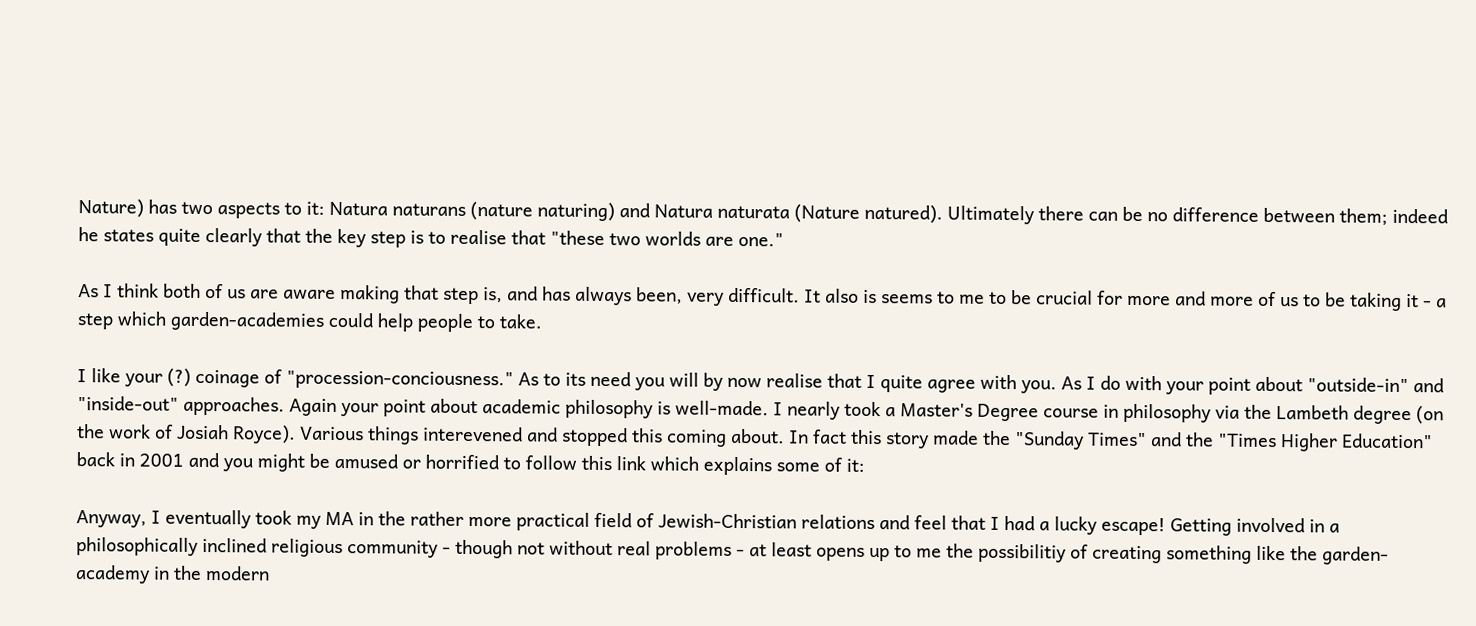Nature) has two aspects to it: Natura naturans (nature naturing) and Natura naturata (Nature natured). Ultimately there can be no difference between them; indeed he states quite clearly that the key step is to realise that "these two worlds are one."

As I think both of us are aware making that step is, and has always been, very difficult. It also is seems to me to be crucial for more and more of us to be taking it - a step which garden-academies could help people to take.

I like your (?) coinage of "procession-conciousness." As to its need you will by now realise that I quite agree with you. As I do with your point about "outside-in" and "inside-out" approaches. Again your point about academic philosophy is well-made. I nearly took a Master's Degree course in philosophy via the Lambeth degree (on the work of Josiah Royce). Various things interevened and stopped this coming about. In fact this story made the "Sunday Times" and the "Times Higher Education" back in 2001 and you might be amused or horrified to follow this link which explains some of it:

Anyway, I eventually took my MA in the rather more practical field of Jewish-Christian relations and feel that I had a lucky escape! Getting involved in a philosophically inclined religious community - though not without real problems - at least opens up to me the possibilitiy of creating something like the garden-academy in the modern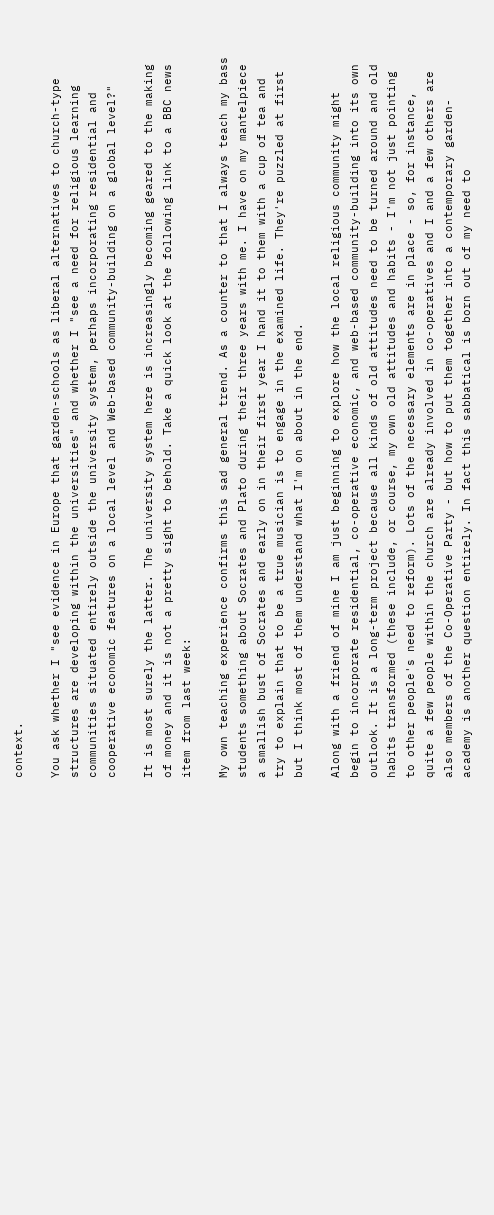context.

You ask whether I "see evidence in Europe that garden-schools as liberal alternatives to church-type structures are developing within the universities" and whether I "see a need for religious learning communities situated entirely outside the university system, perhaps incorporating residential and cooperative economic features on a local level and Web-based community-building on a global level?"

It is most surely the latter. The university system here is increasingly becoming geared to the making of money and it is not a pretty sight to behold. Take a quick look at the following link to a BBC news item from last week:

My own teaching experience confirms this sad general trend. As a counter to that I always teach my bass students something about Socrates and Plato during their three years with me. I have on my mantelpiece a smallish bust of Socrates and early on in their first year I hand it to them with a cup of tea and try to explain that to be a true musician is to engage in the examined life. They're puzzled at first but I think most of them understand what I'm on about in the end.

Along with a friend of mine I am just beginning to explore how the local religious community might begin to incorporate residential, co-operative economic, and web-based community-building into its own outlook. It is a long-term project because all kinds of old attitudes need to be turned around and old habits transformed (these include, or course, my own old attitudes and habits - I'm not just pointing to other people's need to reform). Lots of the necessary elements are in place - so, for instance, quite a few people within the church are already involved in co-operatives and I and a few others are also members of the Co-Operative Party - but how to put them together into a contemporary garden-academy is another question entirely. In fact this sabbatical is born out of my need to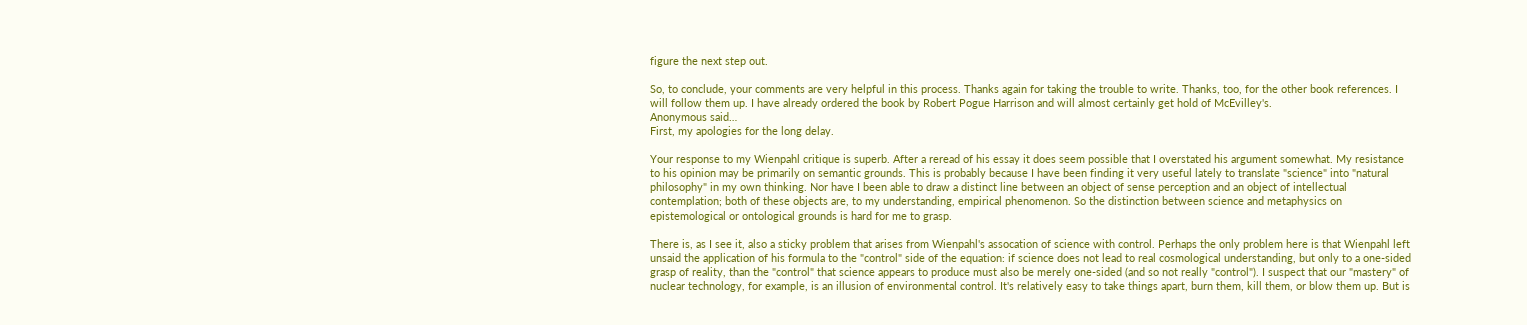figure the next step out.

So, to conclude, your comments are very helpful in this process. Thanks again for taking the trouble to write. Thanks, too, for the other book references. I will follow them up. I have already ordered the book by Robert Pogue Harrison and will almost certainly get hold of McEvilley's.
Anonymous said…
First, my apologies for the long delay.

Your response to my Wienpahl critique is superb. After a reread of his essay it does seem possible that I overstated his argument somewhat. My resistance to his opinion may be primarily on semantic grounds. This is probably because I have been finding it very useful lately to translate "science" into "natural philosophy" in my own thinking. Nor have I been able to draw a distinct line between an object of sense perception and an object of intellectual contemplation; both of these objects are, to my understanding, empirical phenomenon. So the distinction between science and metaphysics on epistemological or ontological grounds is hard for me to grasp.

There is, as I see it, also a sticky problem that arises from Wienpahl's assocation of science with control. Perhaps the only problem here is that Wienpahl left unsaid the application of his formula to the "control" side of the equation: if science does not lead to real cosmological understanding, but only to a one-sided grasp of reality, than the "control" that science appears to produce must also be merely one-sided (and so not really "control"). I suspect that our "mastery" of nuclear technology, for example, is an illusion of environmental control. It's relatively easy to take things apart, burn them, kill them, or blow them up. But is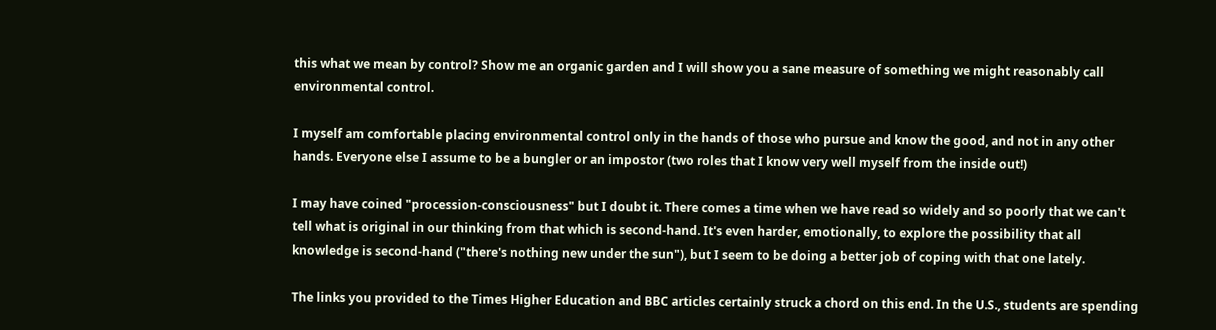this what we mean by control? Show me an organic garden and I will show you a sane measure of something we might reasonably call environmental control.

I myself am comfortable placing environmental control only in the hands of those who pursue and know the good, and not in any other hands. Everyone else I assume to be a bungler or an impostor (two roles that I know very well myself from the inside out!)

I may have coined "procession-consciousness" but I doubt it. There comes a time when we have read so widely and so poorly that we can't tell what is original in our thinking from that which is second-hand. It's even harder, emotionally, to explore the possibility that all knowledge is second-hand ("there's nothing new under the sun"), but I seem to be doing a better job of coping with that one lately.

The links you provided to the Times Higher Education and BBC articles certainly struck a chord on this end. In the U.S., students are spending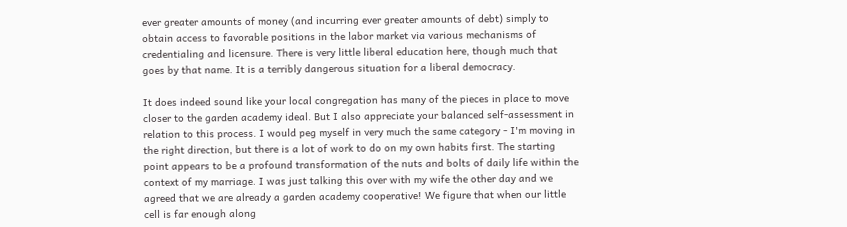ever greater amounts of money (and incurring ever greater amounts of debt) simply to obtain access to favorable positions in the labor market via various mechanisms of credentialing and licensure. There is very little liberal education here, though much that goes by that name. It is a terribly dangerous situation for a liberal democracy.

It does indeed sound like your local congregation has many of the pieces in place to move closer to the garden academy ideal. But I also appreciate your balanced self-assessment in relation to this process. I would peg myself in very much the same category - I'm moving in the right direction, but there is a lot of work to do on my own habits first. The starting point appears to be a profound transformation of the nuts and bolts of daily life within the context of my marriage. I was just talking this over with my wife the other day and we agreed that we are already a garden academy cooperative! We figure that when our little cell is far enough along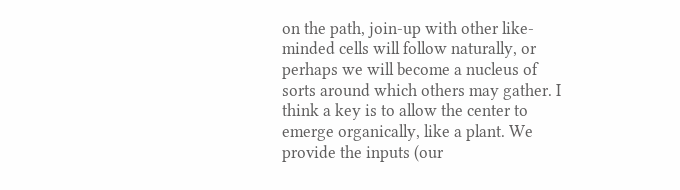on the path, join-up with other like-minded cells will follow naturally, or perhaps we will become a nucleus of sorts around which others may gather. I think a key is to allow the center to emerge organically, like a plant. We provide the inputs (our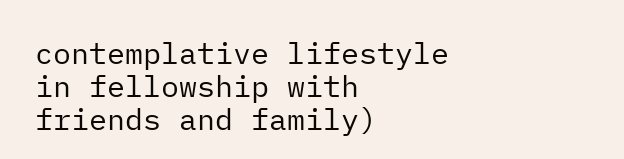contemplative lifestyle in fellowship with friends and family)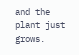and the plant just grows.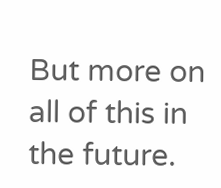But more on all of this in the future.